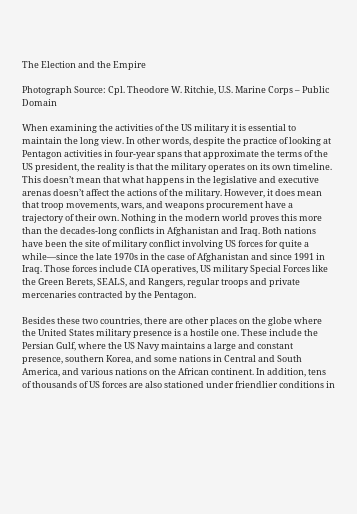The Election and the Empire

Photograph Source: Cpl. Theodore W. Ritchie, U.S. Marine Corps – Public Domain

When examining the activities of the US military it is essential to maintain the long view. In other words, despite the practice of looking at Pentagon activities in four-year spans that approximate the terms of the US president, the reality is that the military operates on its own timeline. This doesn’t mean that what happens in the legislative and executive arenas doesn’t affect the actions of the military. However, it does mean that troop movements, wars, and weapons procurement have a trajectory of their own. Nothing in the modern world proves this more than the decades-long conflicts in Afghanistan and Iraq. Both nations have been the site of military conflict involving US forces for quite a while—since the late 1970s in the case of Afghanistan and since 1991 in Iraq. Those forces include CIA operatives, US military Special Forces like the Green Berets, SEALS, and Rangers, regular troops and private mercenaries contracted by the Pentagon.

Besides these two countries, there are other places on the globe where the United States military presence is a hostile one. These include the Persian Gulf, where the US Navy maintains a large and constant presence, southern Korea, and some nations in Central and South America, and various nations on the African continent. In addition, tens of thousands of US forces are also stationed under friendlier conditions in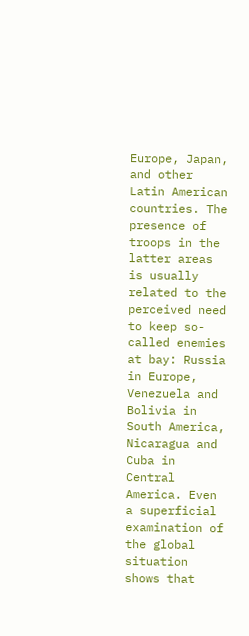Europe, Japan, and other Latin American countries. The presence of troops in the latter areas is usually related to the perceived need to keep so-called enemies at bay: Russia in Europe, Venezuela and Bolivia in South America, Nicaragua and Cuba in Central America. Even a superficial examination of the global situation shows that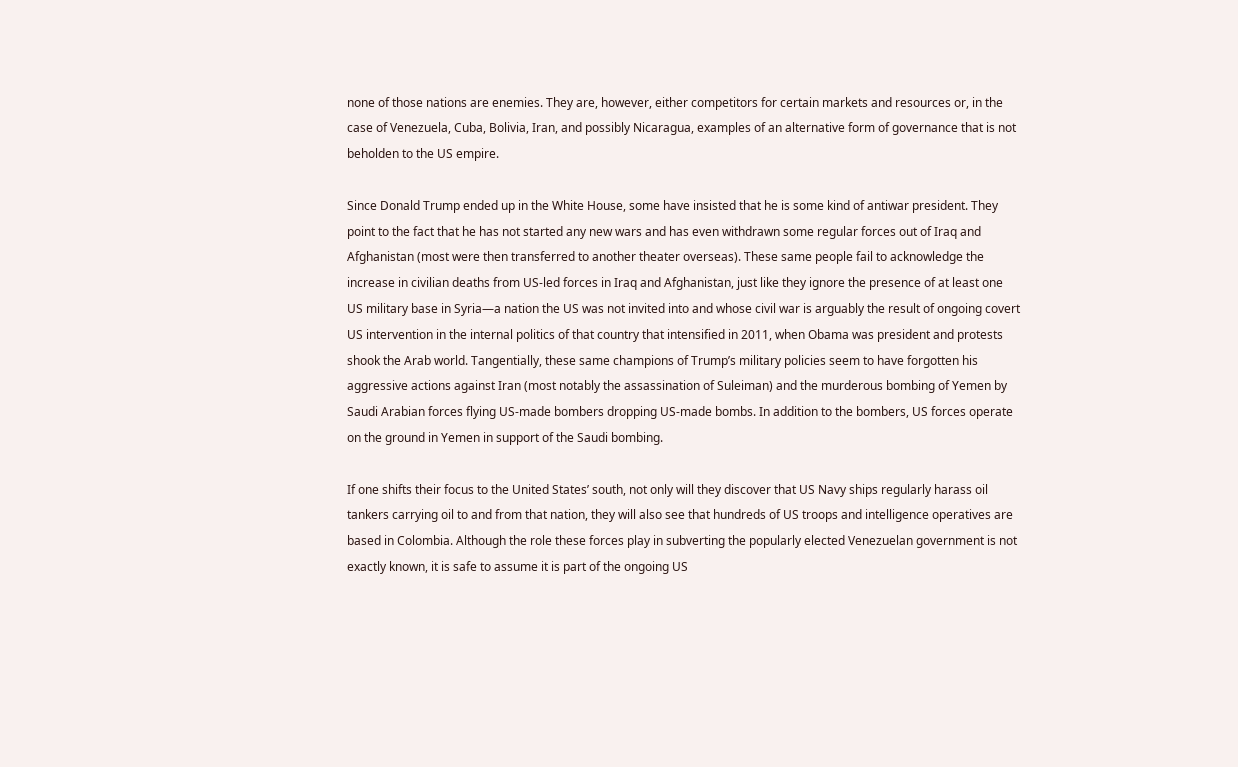none of those nations are enemies. They are, however, either competitors for certain markets and resources or, in the case of Venezuela, Cuba, Bolivia, Iran, and possibly Nicaragua, examples of an alternative form of governance that is not beholden to the US empire.

Since Donald Trump ended up in the White House, some have insisted that he is some kind of antiwar president. They point to the fact that he has not started any new wars and has even withdrawn some regular forces out of Iraq and Afghanistan (most were then transferred to another theater overseas). These same people fail to acknowledge the increase in civilian deaths from US-led forces in Iraq and Afghanistan, just like they ignore the presence of at least one US military base in Syria—a nation the US was not invited into and whose civil war is arguably the result of ongoing covert US intervention in the internal politics of that country that intensified in 2011, when Obama was president and protests shook the Arab world. Tangentially, these same champions of Trump’s military policies seem to have forgotten his aggressive actions against Iran (most notably the assassination of Suleiman) and the murderous bombing of Yemen by Saudi Arabian forces flying US-made bombers dropping US-made bombs. In addition to the bombers, US forces operate on the ground in Yemen in support of the Saudi bombing.

If one shifts their focus to the United States’ south, not only will they discover that US Navy ships regularly harass oil tankers carrying oil to and from that nation, they will also see that hundreds of US troops and intelligence operatives are based in Colombia. Although the role these forces play in subverting the popularly elected Venezuelan government is not exactly known, it is safe to assume it is part of the ongoing US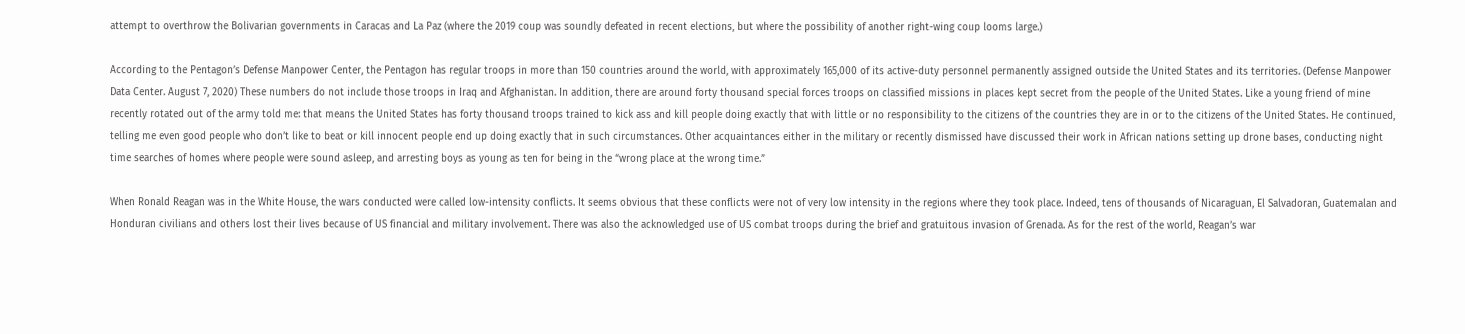attempt to overthrow the Bolivarian governments in Caracas and La Paz (where the 2019 coup was soundly defeated in recent elections, but where the possibility of another right-wing coup looms large.)

According to the Pentagon’s Defense Manpower Center, the Pentagon has regular troops in more than 150 countries around the world, with approximately 165,000 of its active-duty personnel permanently assigned outside the United States and its territories. (Defense Manpower Data Center. August 7, 2020) These numbers do not include those troops in Iraq and Afghanistan. In addition, there are around forty thousand special forces troops on classified missions in places kept secret from the people of the United States. Like a young friend of mine recently rotated out of the army told me: that means the United States has forty thousand troops trained to kick ass and kill people doing exactly that with little or no responsibility to the citizens of the countries they are in or to the citizens of the United States. He continued, telling me even good people who don’t like to beat or kill innocent people end up doing exactly that in such circumstances. Other acquaintances either in the military or recently dismissed have discussed their work in African nations setting up drone bases, conducting night time searches of homes where people were sound asleep, and arresting boys as young as ten for being in the “wrong place at the wrong time.”

When Ronald Reagan was in the White House, the wars conducted were called low-intensity conflicts. It seems obvious that these conflicts were not of very low intensity in the regions where they took place. Indeed, tens of thousands of Nicaraguan, El Salvadoran, Guatemalan and Honduran civilians and others lost their lives because of US financial and military involvement. There was also the acknowledged use of US combat troops during the brief and gratuitous invasion of Grenada. As for the rest of the world, Reagan’s war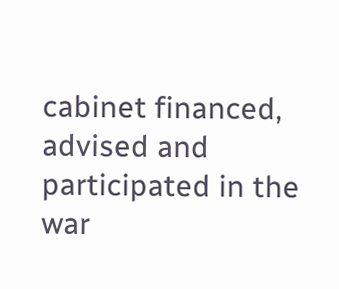cabinet financed, advised and participated in the war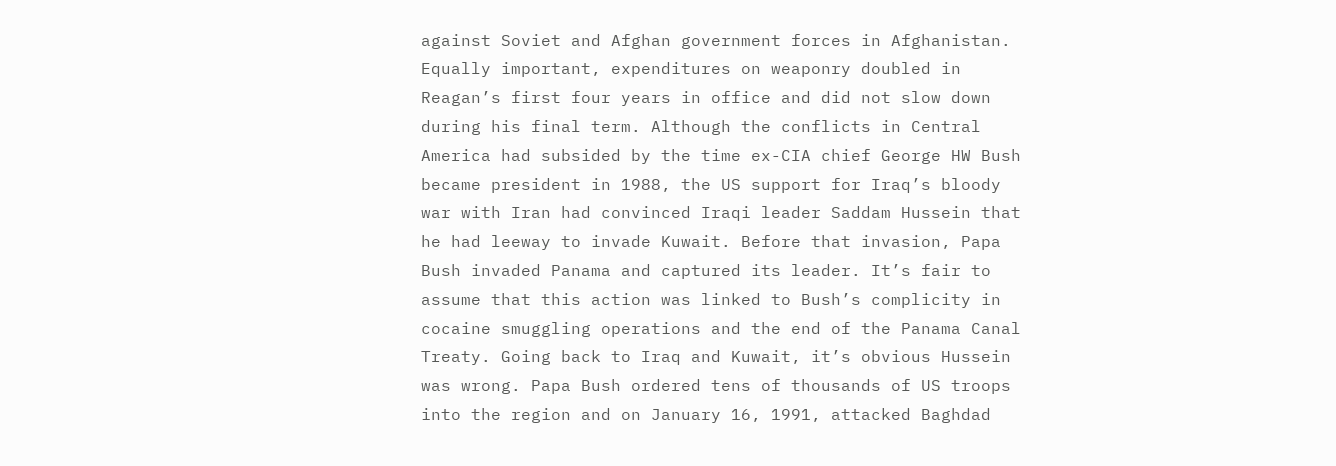against Soviet and Afghan government forces in Afghanistan. Equally important, expenditures on weaponry doubled in Reagan’s first four years in office and did not slow down during his final term. Although the conflicts in Central America had subsided by the time ex-CIA chief George HW Bush became president in 1988, the US support for Iraq’s bloody war with Iran had convinced Iraqi leader Saddam Hussein that he had leeway to invade Kuwait. Before that invasion, Papa Bush invaded Panama and captured its leader. It’s fair to assume that this action was linked to Bush’s complicity in cocaine smuggling operations and the end of the Panama Canal Treaty. Going back to Iraq and Kuwait, it’s obvious Hussein was wrong. Papa Bush ordered tens of thousands of US troops into the region and on January 16, 1991, attacked Baghdad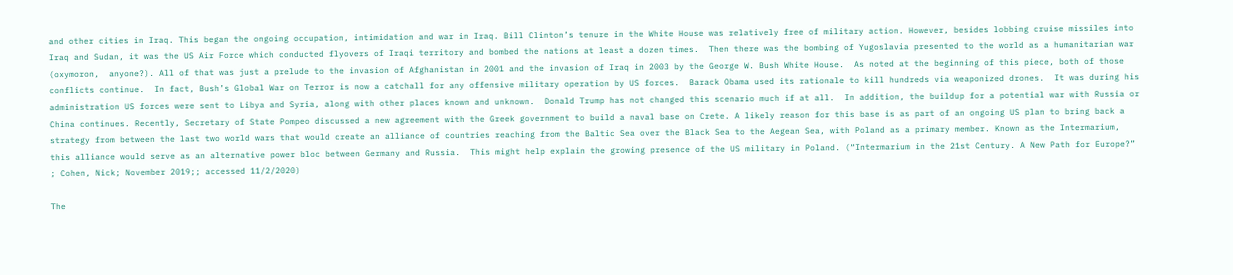and other cities in Iraq. This began the ongoing occupation, intimidation and war in Iraq. Bill Clinton’s tenure in the White House was relatively free of military action. However, besides lobbing cruise missiles into Iraq and Sudan, it was the US Air Force which conducted flyovers of Iraqi territory and bombed the nations at least a dozen times.  Then there was the bombing of Yugoslavia presented to the world as a humanitarian war (oxymoron,  anyone?). All of that was just a prelude to the invasion of Afghanistan in 2001 and the invasion of Iraq in 2003 by the George W. Bush White House.  As noted at the beginning of this piece, both of those conflicts continue.  In fact, Bush’s Global War on Terror is now a catchall for any offensive military operation by US forces.  Barack Obama used its rationale to kill hundreds via weaponized drones.  It was during his administration US forces were sent to Libya and Syria, along with other places known and unknown.  Donald Trump has not changed this scenario much if at all.  In addition, the buildup for a potential war with Russia or China continues. Recently, Secretary of State Pompeo discussed a new agreement with the Greek government to build a naval base on Crete. A likely reason for this base is as part of an ongoing US plan to bring back a strategy from between the last two world wars that would create an alliance of countries reaching from the Baltic Sea over the Black Sea to the Aegean Sea, with Poland as a primary member. Known as the Intermarium, this alliance would serve as an alternative power bloc between Germany and Russia.  This might help explain the growing presence of the US military in Poland. (“Intermarium in the 21st Century. A New Path for Europe?” ; Cohen, Nick; November 2019;; accessed 11/2/2020)

The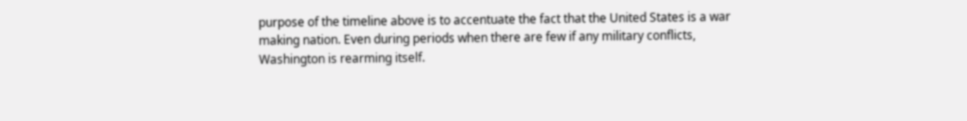purpose of the timeline above is to accentuate the fact that the United States is a war making nation. Even during periods when there are few if any military conflicts, Washington is rearming itself.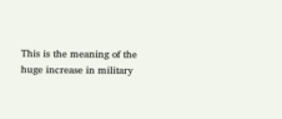This is the meaning of the huge increase in military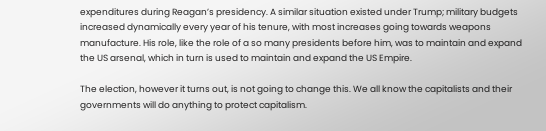expenditures during Reagan’s presidency. A similar situation existed under Trump; military budgets increased dynamically every year of his tenure, with most increases going towards weapons manufacture. His role, like the role of a so many presidents before him, was to maintain and expand the US arsenal, which in turn is used to maintain and expand the US Empire.

The election, however it turns out, is not going to change this. We all know the capitalists and their governments will do anything to protect capitalism.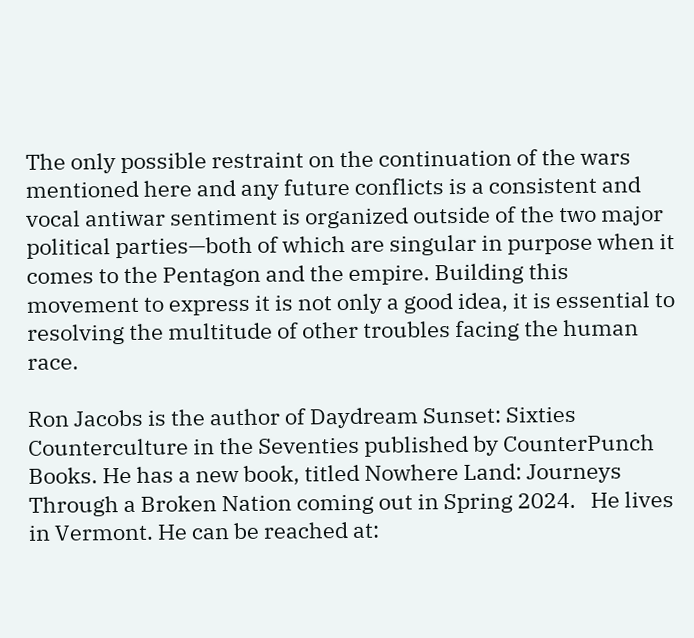The only possible restraint on the continuation of the wars mentioned here and any future conflicts is a consistent and vocal antiwar sentiment is organized outside of the two major political parties—both of which are singular in purpose when it comes to the Pentagon and the empire. Building this movement to express it is not only a good idea, it is essential to resolving the multitude of other troubles facing the human race.

Ron Jacobs is the author of Daydream Sunset: Sixties Counterculture in the Seventies published by CounterPunch Books. He has a new book, titled Nowhere Land: Journeys Through a Broken Nation coming out in Spring 2024.   He lives in Vermont. He can be reached at: